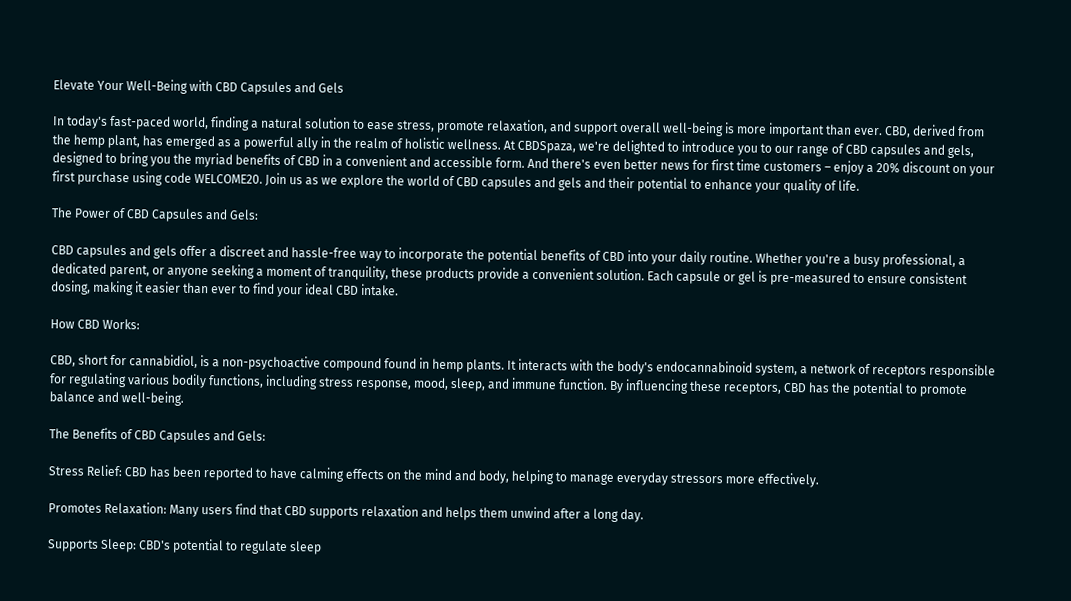Elevate Your Well-Being with CBD Capsules and Gels

In today's fast-paced world, finding a natural solution to ease stress, promote relaxation, and support overall well-being is more important than ever. CBD, derived from the hemp plant, has emerged as a powerful ally in the realm of holistic wellness. At CBDSpaza, we're delighted to introduce you to our range of CBD capsules and gels, designed to bring you the myriad benefits of CBD in a convenient and accessible form. And there's even better news for first time customers – enjoy a 20% discount on your first purchase using code WELCOME20. Join us as we explore the world of CBD capsules and gels and their potential to enhance your quality of life.

The Power of CBD Capsules and Gels:

CBD capsules and gels offer a discreet and hassle-free way to incorporate the potential benefits of CBD into your daily routine. Whether you're a busy professional, a dedicated parent, or anyone seeking a moment of tranquility, these products provide a convenient solution. Each capsule or gel is pre-measured to ensure consistent dosing, making it easier than ever to find your ideal CBD intake.

How CBD Works:

CBD, short for cannabidiol, is a non-psychoactive compound found in hemp plants. It interacts with the body's endocannabinoid system, a network of receptors responsible for regulating various bodily functions, including stress response, mood, sleep, and immune function. By influencing these receptors, CBD has the potential to promote balance and well-being.

The Benefits of CBD Capsules and Gels:

Stress Relief: CBD has been reported to have calming effects on the mind and body, helping to manage everyday stressors more effectively.

Promotes Relaxation: Many users find that CBD supports relaxation and helps them unwind after a long day.

Supports Sleep: CBD's potential to regulate sleep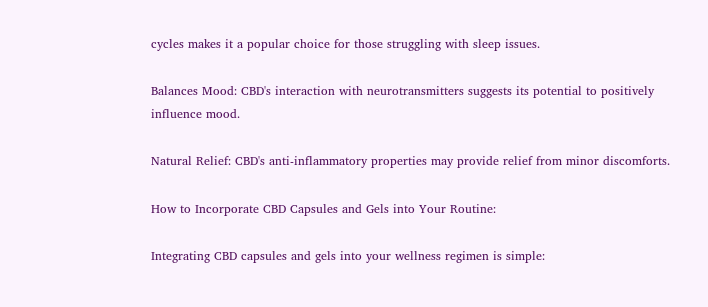cycles makes it a popular choice for those struggling with sleep issues.

Balances Mood: CBD's interaction with neurotransmitters suggests its potential to positively influence mood.

Natural Relief: CBD's anti-inflammatory properties may provide relief from minor discomforts.

How to Incorporate CBD Capsules and Gels into Your Routine:

Integrating CBD capsules and gels into your wellness regimen is simple: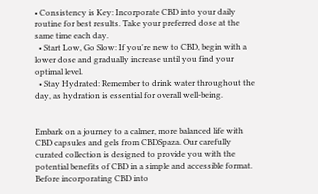• Consistency is Key: Incorporate CBD into your daily routine for best results. Take your preferred dose at the same time each day.
  • Start Low, Go Slow: If you're new to CBD, begin with a lower dose and gradually increase until you find your optimal level.
  • Stay Hydrated: Remember to drink water throughout the day, as hydration is essential for overall well-being.


Embark on a journey to a calmer, more balanced life with CBD capsules and gels from CBDSpaza. Our carefully curated collection is designed to provide you with the potential benefits of CBD in a simple and accessible format. Before incorporating CBD into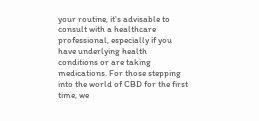your routine, it's advisable to consult with a healthcare professional, especially if you have underlying health conditions or are taking medications. For those stepping into the world of CBD for the first time, we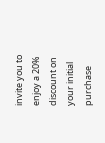invite you to enjoy a 20% discount on your initial purchase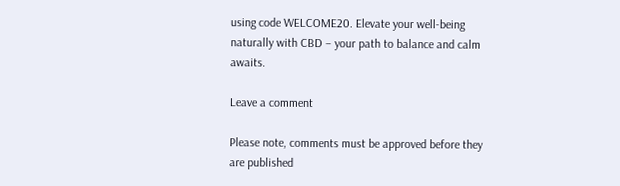using code WELCOME20. Elevate your well-being naturally with CBD – your path to balance and calm awaits.

Leave a comment

Please note, comments must be approved before they are published